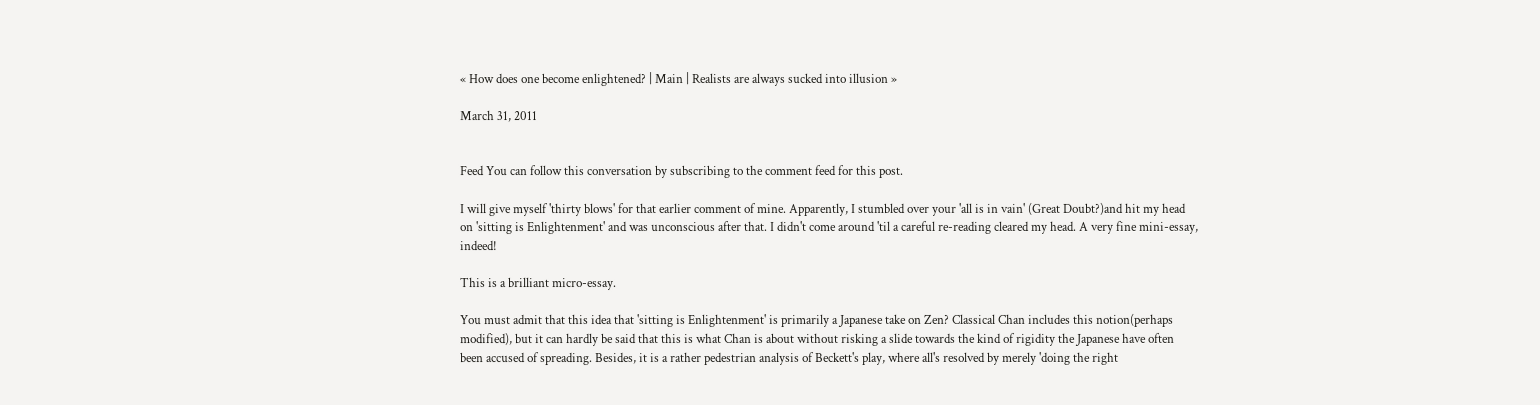« How does one become enlightened? | Main | Realists are always sucked into illusion »

March 31, 2011


Feed You can follow this conversation by subscribing to the comment feed for this post.

I will give myself 'thirty blows' for that earlier comment of mine. Apparently, I stumbled over your 'all is in vain' (Great Doubt?)and hit my head on 'sitting is Enlightenment' and was unconscious after that. I didn't come around 'til a careful re-reading cleared my head. A very fine mini-essay, indeed!

This is a brilliant micro-essay.

You must admit that this idea that 'sitting is Enlightenment' is primarily a Japanese take on Zen? Classical Chan includes this notion(perhaps modified), but it can hardly be said that this is what Chan is about without risking a slide towards the kind of rigidity the Japanese have often been accused of spreading. Besides, it is a rather pedestrian analysis of Beckett's play, where all's resolved by merely 'doing the right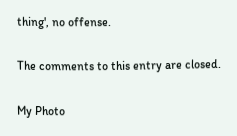thing', no offense.

The comments to this entry are closed.

My Photo